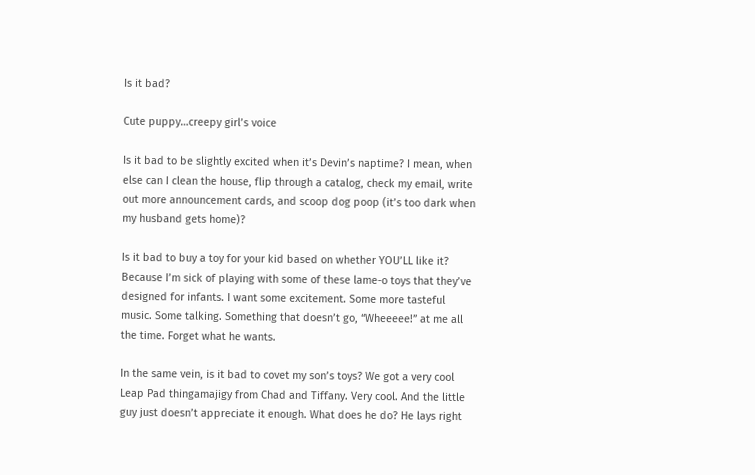Is it bad?

Cute puppy…creepy girl’s voice

Is it bad to be slightly excited when it’s Devin’s naptime? I mean, when else can I clean the house, flip through a catalog, check my email, write out more announcement cards, and scoop dog poop (it’s too dark when my husband gets home)?

Is it bad to buy a toy for your kid based on whether YOU’LL like it? Because I’m sick of playing with some of these lame-o toys that they’ve designed for infants. I want some excitement. Some more tasteful music. Some talking. Something that doesn’t go, “Wheeeee!” at me all the time. Forget what he wants.

In the same vein, is it bad to covet my son’s toys? We got a very cool Leap Pad thingamajigy from Chad and Tiffany. Very cool. And the little guy just doesn’t appreciate it enough. What does he do? He lays right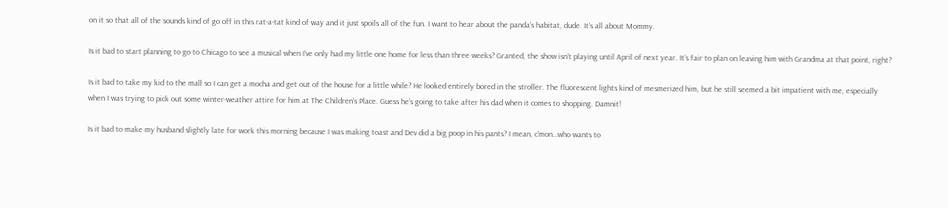on it so that all of the sounds kind of go off in this rat-a-tat kind of way and it just spoils all of the fun. I want to hear about the panda’s habitat, dude. It’s all about Mommy.

Is it bad to start planning to go to Chicago to see a musical when I’ve only had my little one home for less than three weeks? Granted, the show isn’t playing until April of next year. It’s fair to plan on leaving him with Grandma at that point, right?

Is it bad to take my kid to the mall so I can get a mocha and get out of the house for a little while? He looked entirely bored in the stroller. The fluorescent lights kind of mesmerized him, but he still seemed a bit impatient with me, especially when I was trying to pick out some winter-weather attire for him at The Children’s Place. Guess he’s going to take after his dad when it comes to shopping. Damnit!

Is it bad to make my husband slightly late for work this morning because I was making toast and Dev did a big poop in his pants? I mean, c’mon…who wants to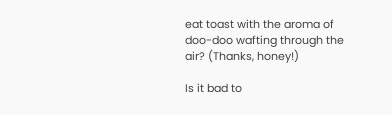eat toast with the aroma of doo-doo wafting through the air? (Thanks, honey!)

Is it bad to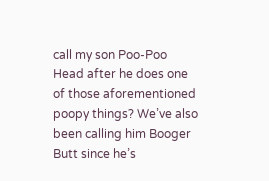call my son Poo-Poo Head after he does one of those aforementioned poopy things? We’ve also been calling him Booger Butt since he’s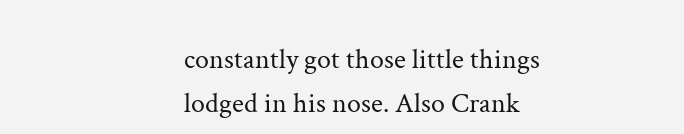constantly got those little things lodged in his nose. Also Crank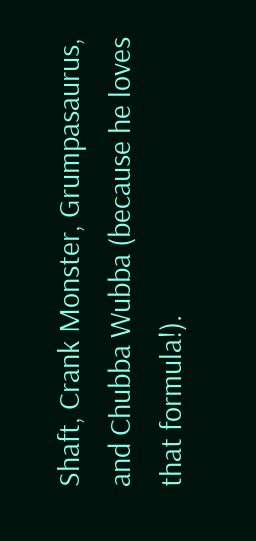Shaft, Crank Monster, Grumpasaurus, and Chubba Wubba (because he loves that formula!).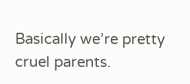Basically we’re pretty cruel parents.